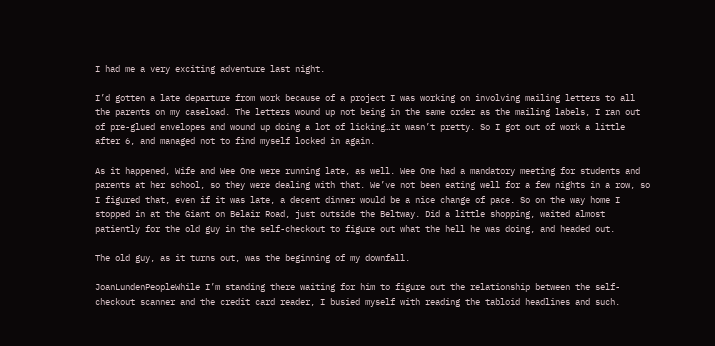I had me a very exciting adventure last night.

I’d gotten a late departure from work because of a project I was working on involving mailing letters to all the parents on my caseload. The letters wound up not being in the same order as the mailing labels, I ran out of pre-glued envelopes and wound up doing a lot of licking…it wasn’t pretty. So I got out of work a little after 6, and managed not to find myself locked in again.

As it happened, Wife and Wee One were running late, as well. Wee One had a mandatory meeting for students and parents at her school, so they were dealing with that. We’ve not been eating well for a few nights in a row, so I figured that, even if it was late, a decent dinner would be a nice change of pace. So on the way home I stopped in at the Giant on Belair Road, just outside the Beltway. Did a little shopping, waited almost patiently for the old guy in the self-checkout to figure out what the hell he was doing, and headed out.

The old guy, as it turns out, was the beginning of my downfall.

JoanLundenPeopleWhile I’m standing there waiting for him to figure out the relationship between the self-checkout scanner and the credit card reader, I busied myself with reading the tabloid headlines and such.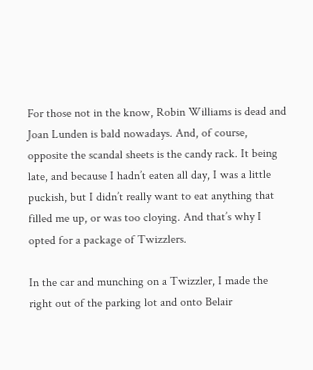For those not in the know, Robin Williams is dead and Joan Lunden is bald nowadays. And, of course, opposite the scandal sheets is the candy rack. It being late, and because I hadn’t eaten all day, I was a little puckish, but I didn’t really want to eat anything that filled me up, or was too cloying. And that’s why I opted for a package of Twizzlers.

In the car and munching on a Twizzler, I made the right out of the parking lot and onto Belair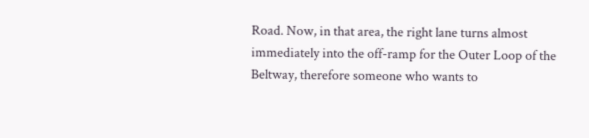Road. Now, in that area, the right lane turns almost immediately into the off-ramp for the Outer Loop of the Beltway, therefore someone who wants to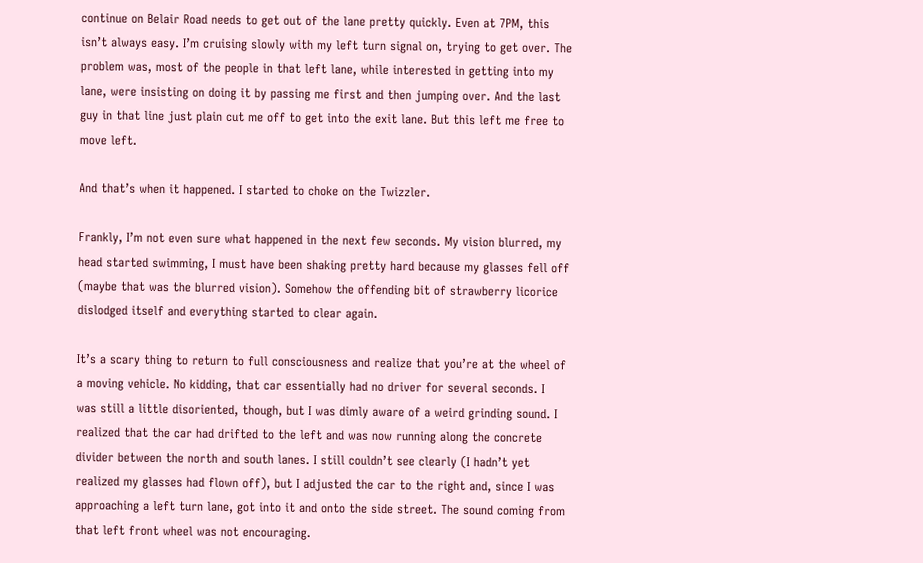continue on Belair Road needs to get out of the lane pretty quickly. Even at 7PM, this isn’t always easy. I’m cruising slowly with my left turn signal on, trying to get over. The problem was, most of the people in that left lane, while interested in getting into my lane, were insisting on doing it by passing me first and then jumping over. And the last guy in that line just plain cut me off to get into the exit lane. But this left me free to move left.

And that’s when it happened. I started to choke on the Twizzler.

Frankly, I’m not even sure what happened in the next few seconds. My vision blurred, my head started swimming, I must have been shaking pretty hard because my glasses fell off (maybe that was the blurred vision). Somehow the offending bit of strawberry licorice dislodged itself and everything started to clear again.

It’s a scary thing to return to full consciousness and realize that you’re at the wheel of a moving vehicle. No kidding, that car essentially had no driver for several seconds. I was still a little disoriented, though, but I was dimly aware of a weird grinding sound. I realized that the car had drifted to the left and was now running along the concrete divider between the north and south lanes. I still couldn’t see clearly (I hadn’t yet realized my glasses had flown off), but I adjusted the car to the right and, since I was approaching a left turn lane, got into it and onto the side street. The sound coming from that left front wheel was not encouraging.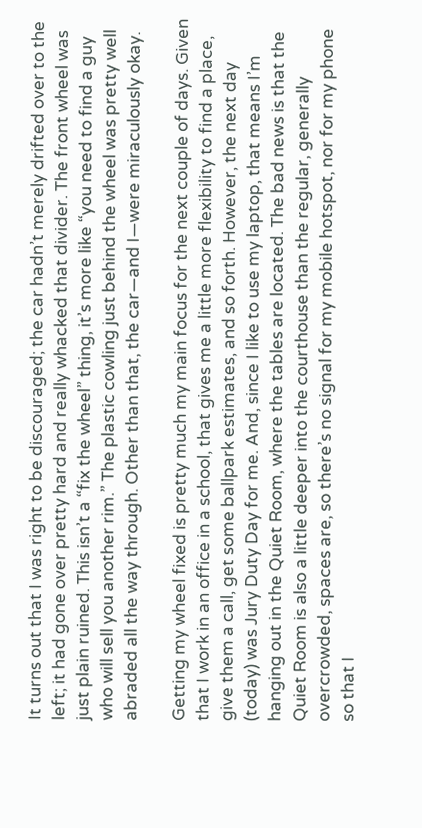It turns out that I was right to be discouraged; the car hadn’t merely drifted over to the left; it had gone over pretty hard and really whacked that divider. The front wheel was just plain ruined. This isn’t a “fix the wheel” thing, it’s more like “you need to find a guy who will sell you another rim.” The plastic cowling just behind the wheel was pretty well abraded all the way through. Other than that, the car—and I—were miraculously okay.

Getting my wheel fixed is pretty much my main focus for the next couple of days. Given that I work in an office in a school, that gives me a little more flexibility to find a place, give them a call, get some ballpark estimates, and so forth. However, the next day (today) was Jury Duty Day for me. And, since I like to use my laptop, that means I’m hanging out in the Quiet Room, where the tables are located. The bad news is that the Quiet Room is also a little deeper into the courthouse than the regular, generally overcrowded, spaces are, so there’s no signal for my mobile hotspot, nor for my phone so that I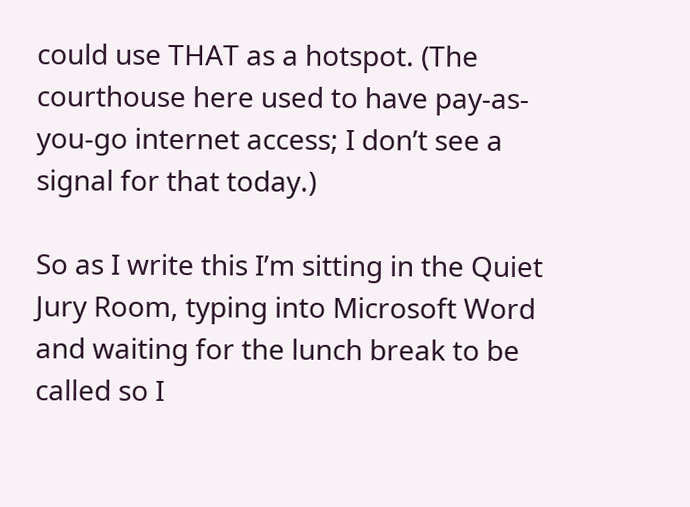could use THAT as a hotspot. (The courthouse here used to have pay-as-you-go internet access; I don’t see a signal for that today.)

So as I write this I’m sitting in the Quiet Jury Room, typing into Microsoft Word and waiting for the lunch break to be called so I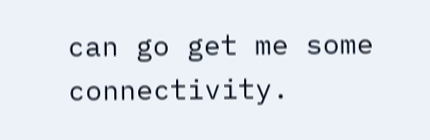can go get me some connectivity.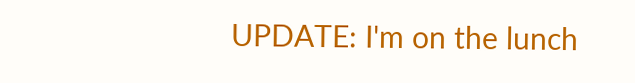UPDATE: I'm on the lunch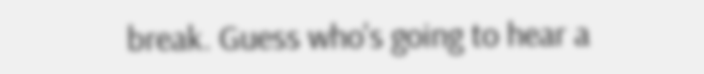break. Guess who's going to hear a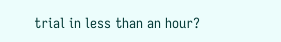trial in less than an hour?